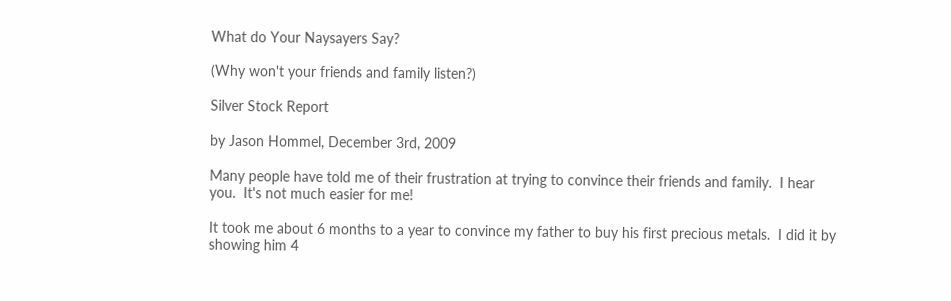What do Your Naysayers Say?

(Why won't your friends and family listen?)

Silver Stock Report

by Jason Hommel, December 3rd, 2009

Many people have told me of their frustration at trying to convince their friends and family.  I hear you.  It's not much easier for me!

It took me about 6 months to a year to convince my father to buy his first precious metals.  I did it by showing him 4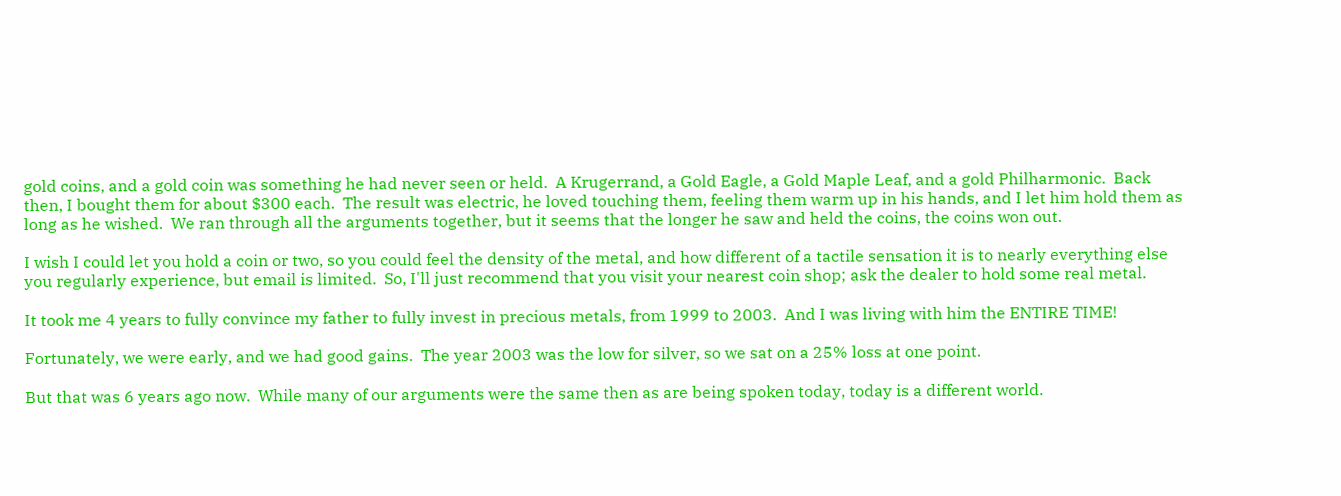gold coins, and a gold coin was something he had never seen or held.  A Krugerrand, a Gold Eagle, a Gold Maple Leaf, and a gold Philharmonic.  Back then, I bought them for about $300 each.  The result was electric, he loved touching them, feeling them warm up in his hands, and I let him hold them as long as he wished.  We ran through all the arguments together, but it seems that the longer he saw and held the coins, the coins won out.

I wish I could let you hold a coin or two, so you could feel the density of the metal, and how different of a tactile sensation it is to nearly everything else you regularly experience, but email is limited.  So, I'll just recommend that you visit your nearest coin shop; ask the dealer to hold some real metal.

It took me 4 years to fully convince my father to fully invest in precious metals, from 1999 to 2003.  And I was living with him the ENTIRE TIME!

Fortunately, we were early, and we had good gains.  The year 2003 was the low for silver, so we sat on a 25% loss at one point.

But that was 6 years ago now.  While many of our arguments were the same then as are being spoken today, today is a different world.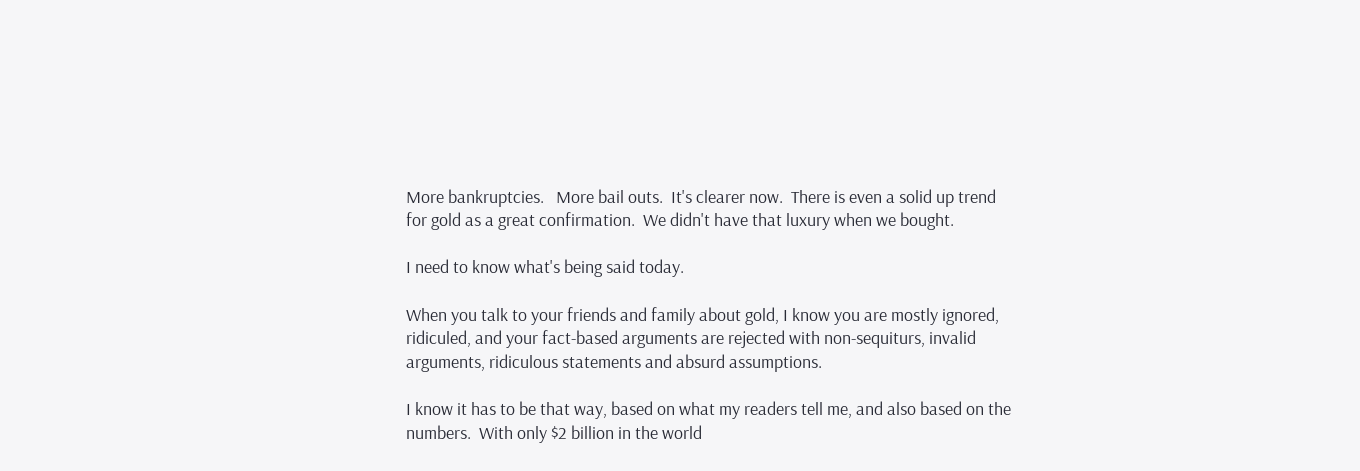More bankruptcies.   More bail outs.  It's clearer now.  There is even a solid up trend for gold as a great confirmation.  We didn't have that luxury when we bought.

I need to know what's being said today.

When you talk to your friends and family about gold, I know you are mostly ignored, ridiculed, and your fact-based arguments are rejected with non-sequiturs, invalid arguments, ridiculous statements and absurd assumptions.

I know it has to be that way, based on what my readers tell me, and also based on the numbers.  With only $2 billion in the world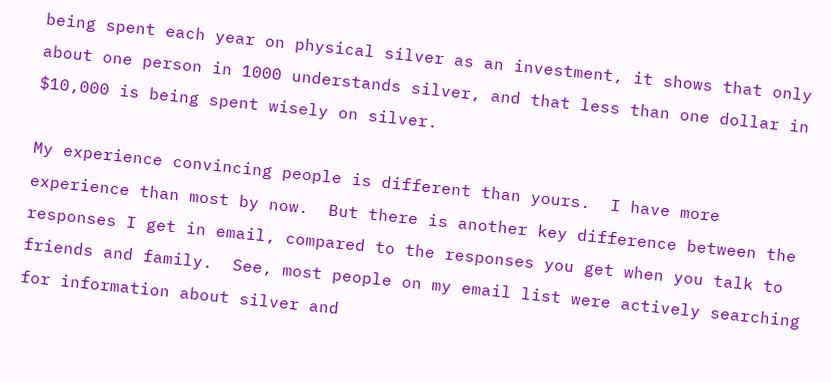being spent each year on physical silver as an investment, it shows that only about one person in 1000 understands silver, and that less than one dollar in $10,000 is being spent wisely on silver.

My experience convincing people is different than yours.  I have more experience than most by now.  But there is another key difference between the responses I get in email, compared to the responses you get when you talk to friends and family.  See, most people on my email list were actively searching for information about silver and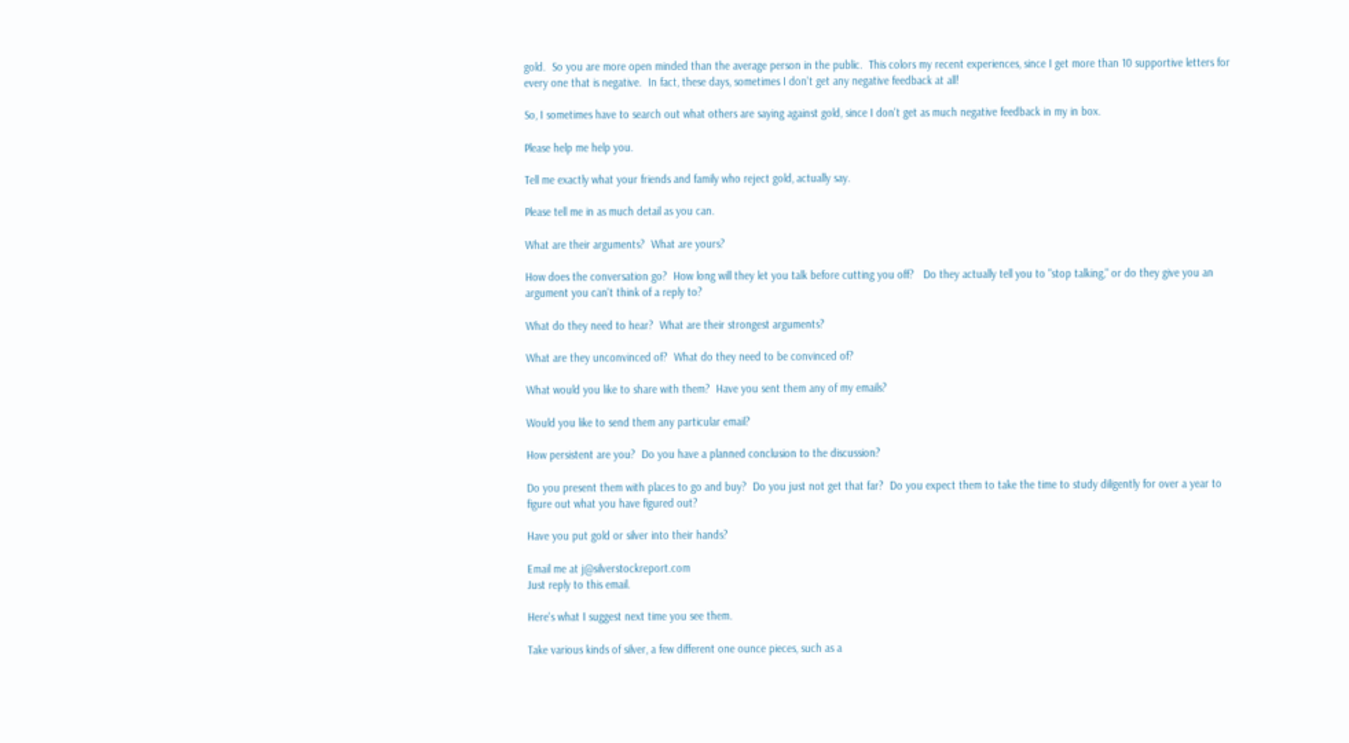gold.  So you are more open minded than the average person in the public.  This colors my recent experiences, since I get more than 10 supportive letters for every one that is negative.  In fact, these days, sometimes I don't get any negative feedback at all!

So, I sometimes have to search out what others are saying against gold, since I don't get as much negative feedback in my in box.

Please help me help you.

Tell me exactly what your friends and family who reject gold, actually say.

Please tell me in as much detail as you can.

What are their arguments?  What are yours?

How does the conversation go?  How long will they let you talk before cutting you off?   Do they actually tell you to "stop talking," or do they give you an argument you can't think of a reply to?

What do they need to hear?  What are their strongest arguments?

What are they unconvinced of?  What do they need to be convinced of?

What would you like to share with them?  Have you sent them any of my emails?

Would you like to send them any particular email?

How persistent are you?  Do you have a planned conclusion to the discussion?

Do you present them with places to go and buy?  Do you just not get that far?  Do you expect them to take the time to study diligently for over a year to figure out what you have figured out?

Have you put gold or silver into their hands?

Email me at j@silverstockreport.com
Just reply to this email.

Here's what I suggest next time you see them.

Take various kinds of silver, a few different one ounce pieces, such as a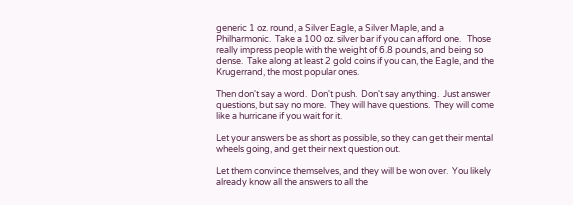generic 1 oz. round, a Silver Eagle, a Silver Maple, and a Philharmonic.  Take a 100 oz. silver bar if you can afford one.   Those really impress people with the weight of 6.8 pounds, and being so dense.  Take along at least 2 gold coins if you can, the Eagle, and the Krugerrand, the most popular ones.

Then don't say a word.  Don't push.  Don't say anything.  Just answer questions, but say no more.  They will have questions.  They will come like a hurricane if you wait for it.

Let your answers be as short as possible, so they can get their mental wheels going, and get their next question out.

Let them convince themselves, and they will be won over.  You likely already know all the answers to all the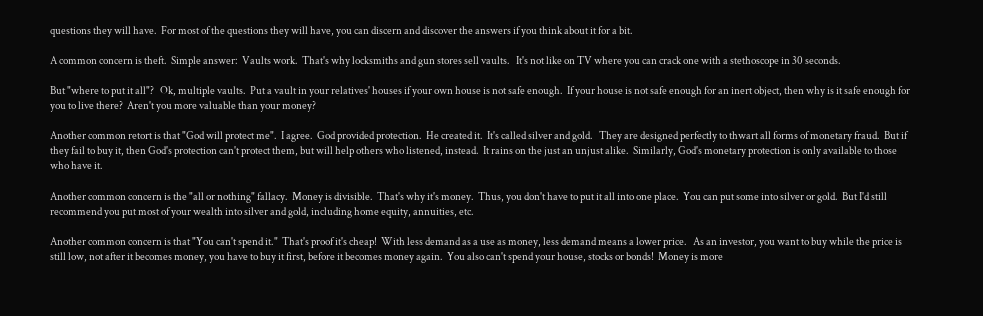questions they will have.  For most of the questions they will have, you can discern and discover the answers if you think about it for a bit.

A common concern is theft.  Simple answer:  Vaults work.  That's why locksmiths and gun stores sell vaults.   It's not like on TV where you can crack one with a stethoscope in 30 seconds.

But "where to put it all"?   Ok, multiple vaults.  Put a vault in your relatives' houses if your own house is not safe enough.  If your house is not safe enough for an inert object, then why is it safe enough for you to live there?  Aren't you more valuable than your money?

Another common retort is that "God will protect me".  I agree.  God provided protection.  He created it.  It's called silver and gold.   They are designed perfectly to thwart all forms of monetary fraud.  But if they fail to buy it, then God's protection can't protect them, but will help others who listened, instead.  It rains on the just an unjust alike.  Similarly, God's monetary protection is only available to those who have it.

Another common concern is the "all or nothing" fallacy.  Money is divisible.  That's why it's money.  Thus, you don't have to put it all into one place.  You can put some into silver or gold.  But I'd still recommend you put most of your wealth into silver and gold, including home equity, annuities, etc.

Another common concern is that "You can't spend it."  That's proof it's cheap!  With less demand as a use as money, less demand means a lower price.   As an investor, you want to buy while the price is still low, not after it becomes money, you have to buy it first, before it becomes money again.  You also can't spend your house, stocks or bonds!  Money is more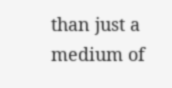than just a medium of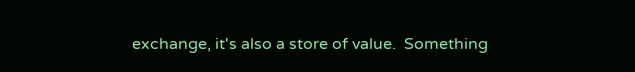exchange, it's also a store of value.  Something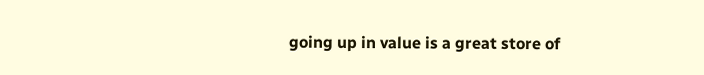going up in value is a great store of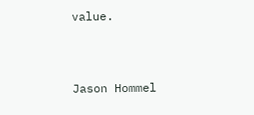value.


Jason Hommel